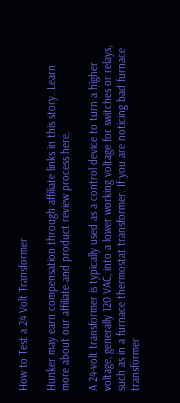How to Test a 24 Volt Transformer

Hunker may earn compensation through affiliate links in this story. Learn more about our affiliate and product review process here.

A 24-volt transformer is typically used as a control device to turn a higher voltage, generally 120 VAC, into a lower working voltage for switches or relays, such as in a furnace thermostat transformer. If you are noticing bad furnace transformer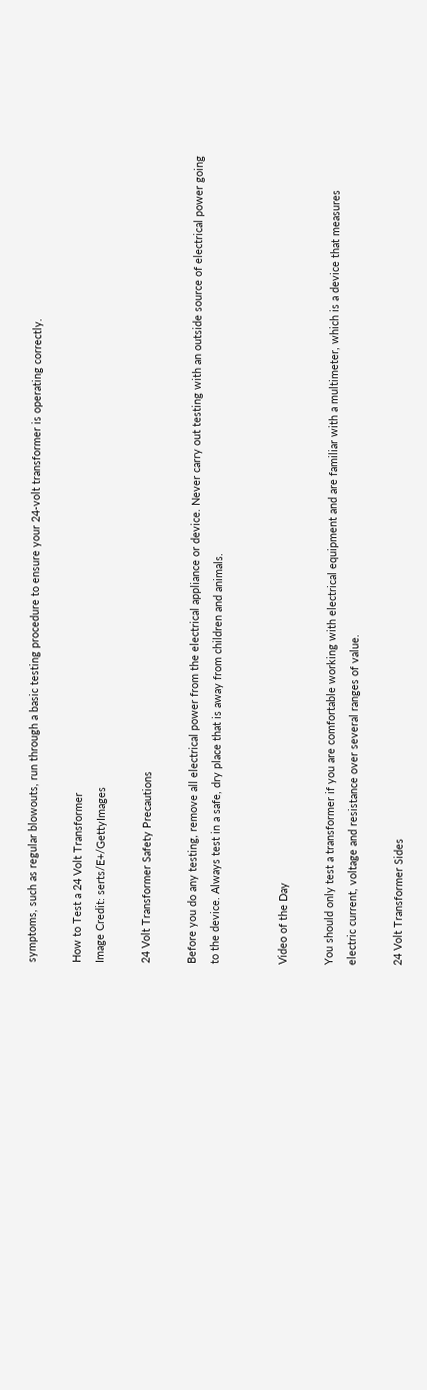symptoms, such as regular blowouts, run through a basic testing procedure to ensure your 24-volt transformer is operating correctly.

How to Test a 24 Volt Transformer
Image Credit: serts/E+/GettyImages

24 Volt Transformer Safety Precautions

Before you do any testing, remove all electrical power from the electrical appliance or device. Never carry out testing with an outside source of electrical power going to the device. Always test in a safe, dry place that is away from children and animals.


Video of the Day

You should only test a transformer if you are comfortable working with electrical equipment and are familiar with a multimeter, which is a device that measures electric current, voltage and resistance over several ranges of value.

24 Volt Transformer Sides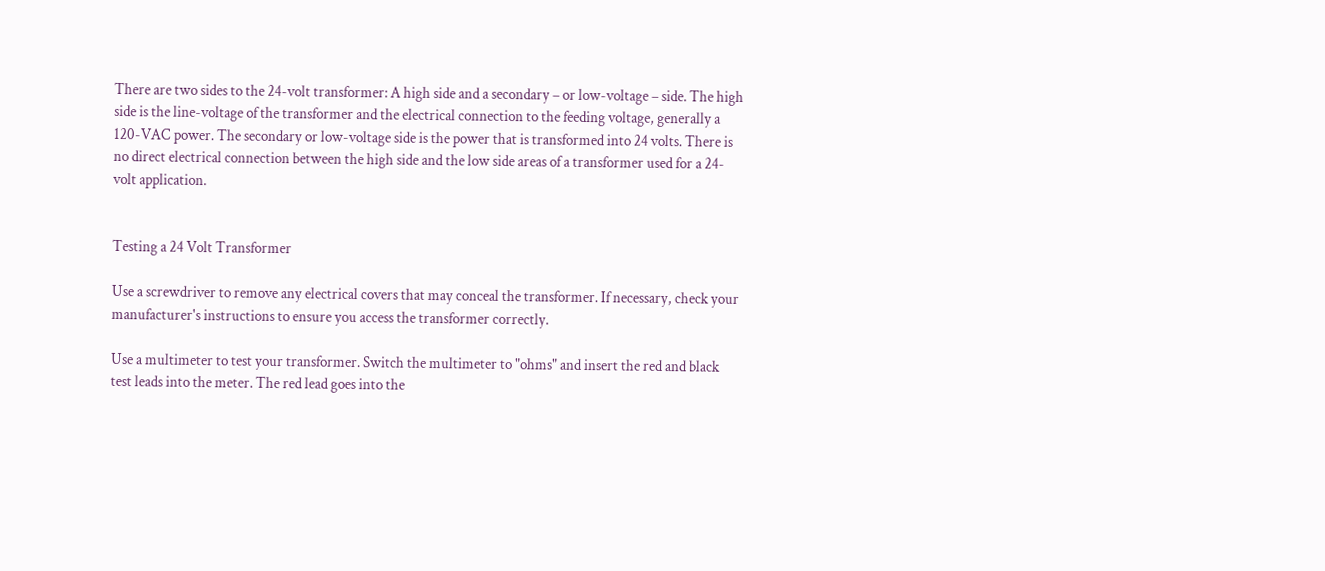There are two sides to the 24-volt transformer: A high side and a secondary – or low-voltage – side. The high side is the line-voltage of the transformer and the electrical connection to the feeding voltage, generally a 120-VAC power. The secondary or low-voltage side is the power that is transformed into 24 volts. There is no direct electrical connection between the high side and the low side areas of a transformer used for a 24-volt application.


Testing a 24 Volt Transformer

Use a screwdriver to remove any electrical covers that may conceal the transformer. If necessary, check your manufacturer's instructions to ensure you access the transformer correctly.

Use a multimeter to test your transformer. Switch the multimeter to "ohms" and insert the red and black test leads into the meter. The red lead goes into the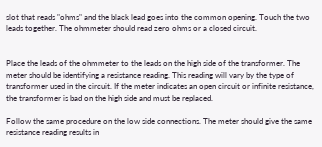slot that reads "ohms" and the black lead goes into the common opening. Touch the two leads together. The ohmmeter should read zero ohms or a closed circuit.


Place the leads of the ohmmeter to the leads on the high side of the transformer. The meter should be identifying a resistance reading. This reading will vary by the type of transformer used in the circuit. If the meter indicates an open circuit or infinite resistance, the transformer is bad on the high side and must be replaced.

Follow the same procedure on the low side connections. The meter should give the same resistance reading results in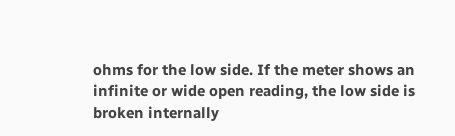ohms for the low side. If the meter shows an infinite or wide open reading, the low side is broken internally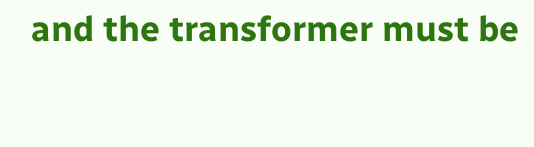and the transformer must be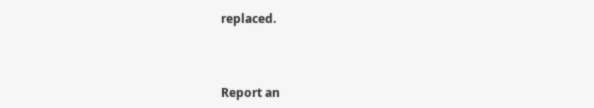replaced.



Report an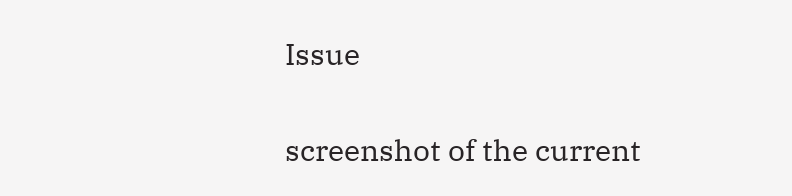Issue

screenshot of the current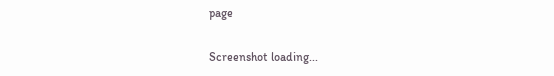page

Screenshot loading...